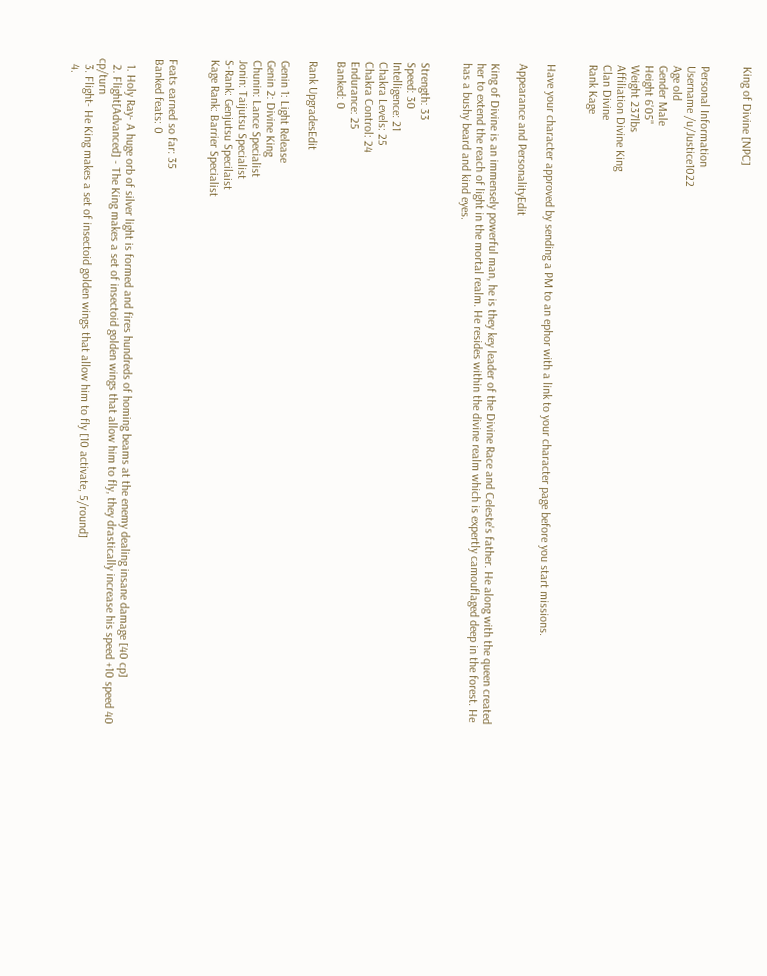King of Divine [NPC]


Personal Information
Username /u/Justice1022
Age old
Gender Male
Height 6'05"
Weight 237lbs
Affiliation Divine King
Clan Divine
Rank Kage


Have your character approved by sending a PM to an ephor with a link to your character page before you start missions.

Appearance and PersonalityEdit

King of Divine is an immensely powerful man, he is they key leader of the Divine Race and Celeste's father. He along with the queen created her to extend the reach of light in the mortal realm. He resides within the divine realm which is expertly camouflaged deep in the forest. He has a bushy beard and kind eyes.


Strength: 33
Speed: 30
Intelligence: 21
Chakra Levels: 25
Chakra Control: 24
Endurance: 25
Banked: 0

Rank UpgradesEdit

Genin 1: Light Release
Genin 2: Divine King
Chunin: Lance Specialist
Jonin: Taijutsu Specialist
S-Rank: Genjutsu Specilaist
Kage Rank: Barrier Specialist


Feats earned so far: 35
Banked feats: 0

  1. Holy Ray- A huge orb of silver light is formed and fires hundreds of homing beams at the enemy dealing insane damage [40 cp]
  2. Flight[Advanced] - The King makes a set of insectoid golden wings that allow him to fly, they drastically increase his speed +10 speed 40 cp/turn
  3. Flight- He King makes a set of insectoid golden wings that allow him to fly [10 activate, 5/round]
  4.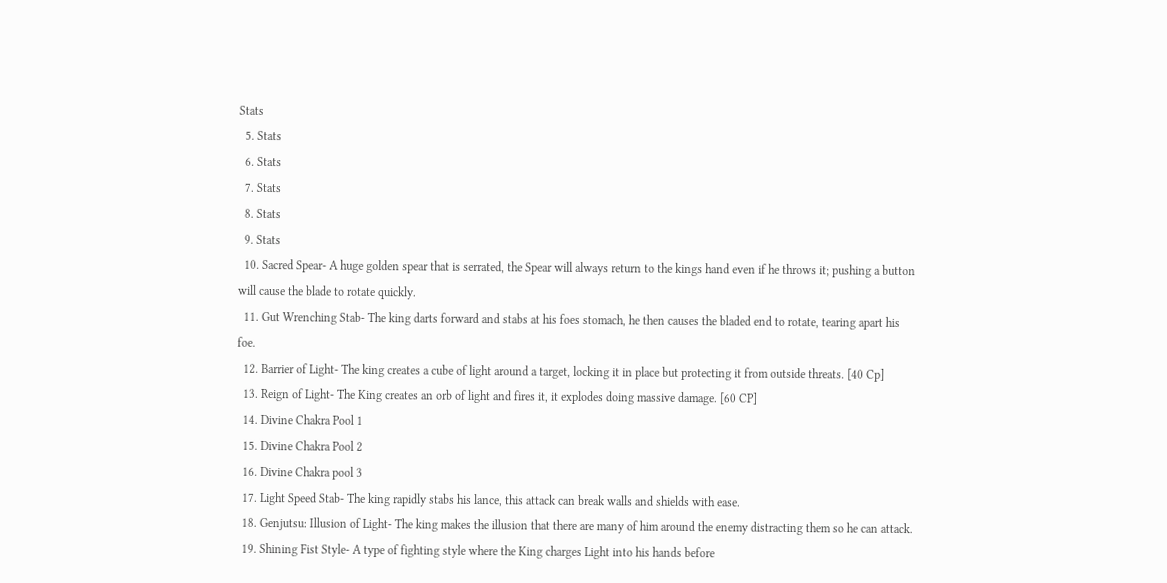Stats
  5. Stats
  6. Stats
  7. Stats
  8. Stats
  9. Stats
  10. Sacred Spear- A huge golden spear that is serrated, the Spear will always return to the kings hand even if he throws it; pushing a button will cause the blade to rotate quickly.
  11. Gut Wrenching Stab- The king darts forward and stabs at his foes stomach, he then causes the bladed end to rotate, tearing apart his foe.
  12. Barrier of Light- The king creates a cube of light around a target, locking it in place but protecting it from outside threats. [40 Cp]
  13. Reign of Light- The King creates an orb of light and fires it, it explodes doing massive damage. [60 CP]
  14. Divine Chakra Pool 1
  15. Divine Chakra Pool 2
  16. Divine Chakra pool 3
  17. Light Speed Stab- The king rapidly stabs his lance, this attack can break walls and shields with ease.
  18. Genjutsu: Illusion of Light- The king makes the illusion that there are many of him around the enemy distracting them so he can attack.
  19. Shining Fist Style- A type of fighting style where the King charges Light into his hands before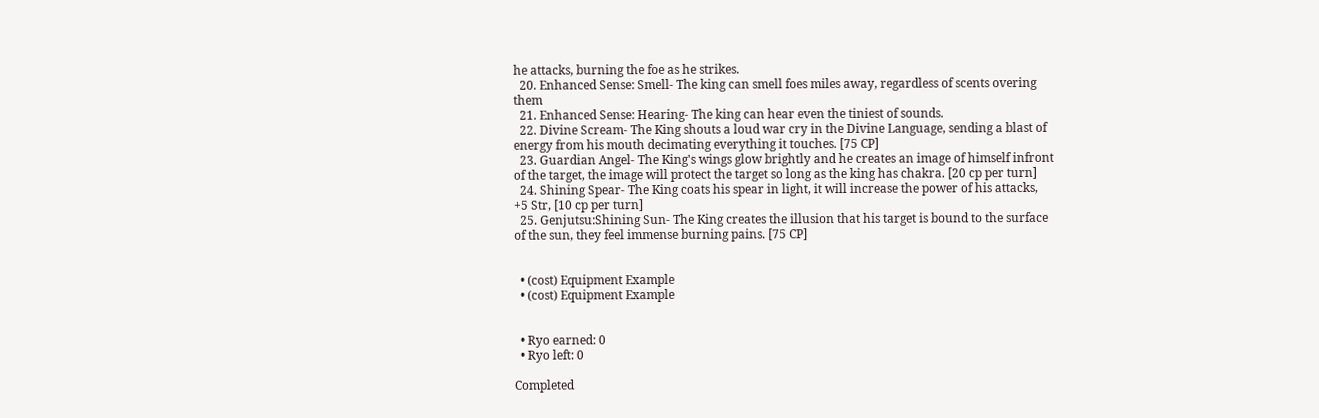he attacks, burning the foe as he strikes.
  20. Enhanced Sense: Smell- The king can smell foes miles away, regardless of scents overing them
  21. Enhanced Sense: Hearing- The king can hear even the tiniest of sounds.
  22. Divine Scream- The King shouts a loud war cry in the Divine Language, sending a blast of energy from his mouth decimating everything it touches. [75 CP]
  23. Guardian Angel- The King's wings glow brightly and he creates an image of himself infront of the target, the image will protect the target so long as the king has chakra. [20 cp per turn]
  24. Shining Spear- The King coats his spear in light, it will increase the power of his attacks, +5 Str, [10 cp per turn]
  25. Genjutsu:Shining Sun- The King creates the illusion that his target is bound to the surface of the sun, they feel immense burning pains. [75 CP]


  • (cost) Equipment Example
  • (cost) Equipment Example


  • Ryo earned: 0
  • Ryo left: 0

Completed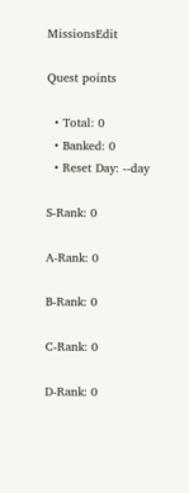MissionsEdit

Quest points

  • Total: 0
  • Banked: 0
  • Reset Day: --day

S-Rank: 0

A-Rank: 0

B-Rank: 0

C-Rank: 0

D-Rank: 0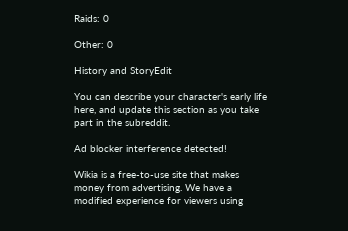Raids: 0

Other: 0

History and StoryEdit

You can describe your character's early life here, and update this section as you take part in the subreddit.

Ad blocker interference detected!

Wikia is a free-to-use site that makes money from advertising. We have a modified experience for viewers using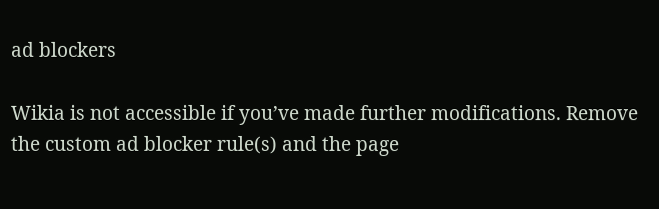ad blockers

Wikia is not accessible if you’ve made further modifications. Remove the custom ad blocker rule(s) and the page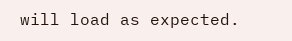will load as expected.